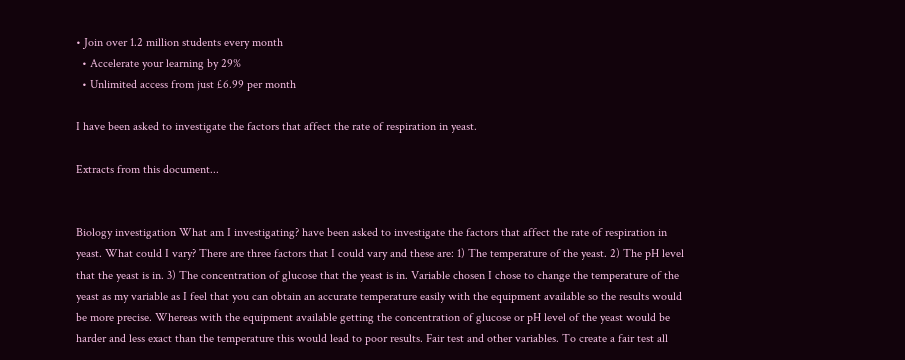• Join over 1.2 million students every month
  • Accelerate your learning by 29%
  • Unlimited access from just £6.99 per month

I have been asked to investigate the factors that affect the rate of respiration in yeast.

Extracts from this document...


Biology investigation What am I investigating? have been asked to investigate the factors that affect the rate of respiration in yeast. What could I vary? There are three factors that I could vary and these are: 1) The temperature of the yeast. 2) The pH level that the yeast is in. 3) The concentration of glucose that the yeast is in. Variable chosen I chose to change the temperature of the yeast as my variable as I feel that you can obtain an accurate temperature easily with the equipment available so the results would be more precise. Whereas with the equipment available getting the concentration of glucose or pH level of the yeast would be harder and less exact than the temperature this would lead to poor results. Fair test and other variables. To create a fair test all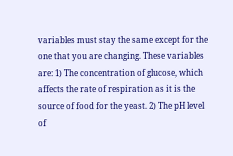variables must stay the same except for the one that you are changing. These variables are: 1) The concentration of glucose, which affects the rate of respiration as it is the source of food for the yeast. 2) The pH level of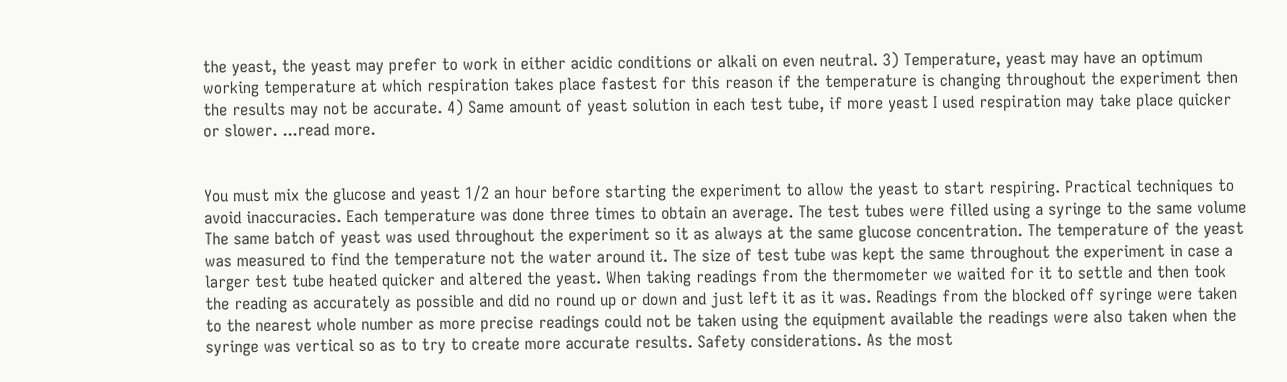the yeast, the yeast may prefer to work in either acidic conditions or alkali on even neutral. 3) Temperature, yeast may have an optimum working temperature at which respiration takes place fastest for this reason if the temperature is changing throughout the experiment then the results may not be accurate. 4) Same amount of yeast solution in each test tube, if more yeast I used respiration may take place quicker or slower. ...read more.


You must mix the glucose and yeast 1/2 an hour before starting the experiment to allow the yeast to start respiring. Practical techniques to avoid inaccuracies. Each temperature was done three times to obtain an average. The test tubes were filled using a syringe to the same volume The same batch of yeast was used throughout the experiment so it as always at the same glucose concentration. The temperature of the yeast was measured to find the temperature not the water around it. The size of test tube was kept the same throughout the experiment in case a larger test tube heated quicker and altered the yeast. When taking readings from the thermometer we waited for it to settle and then took the reading as accurately as possible and did no round up or down and just left it as it was. Readings from the blocked off syringe were taken to the nearest whole number as more precise readings could not be taken using the equipment available the readings were also taken when the syringe was vertical so as to try to create more accurate results. Safety considerations. As the most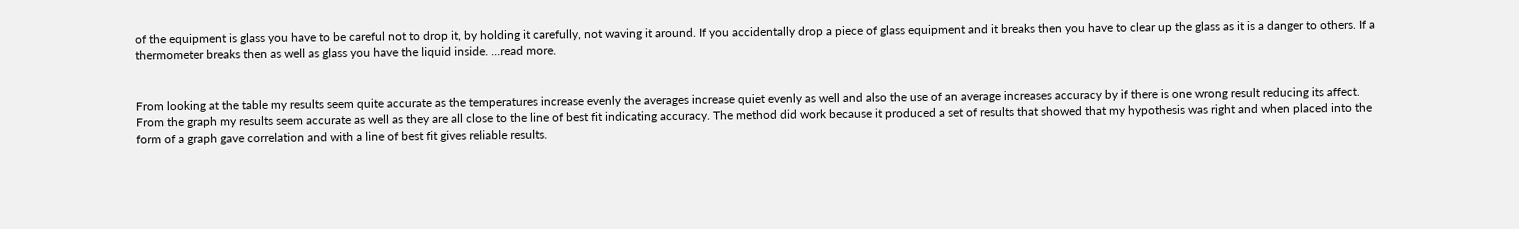of the equipment is glass you have to be careful not to drop it, by holding it carefully, not waving it around. If you accidentally drop a piece of glass equipment and it breaks then you have to clear up the glass as it is a danger to others. If a thermometer breaks then as well as glass you have the liquid inside. ...read more.


From looking at the table my results seem quite accurate as the temperatures increase evenly the averages increase quiet evenly as well and also the use of an average increases accuracy by if there is one wrong result reducing its affect. From the graph my results seem accurate as well as they are all close to the line of best fit indicating accuracy. The method did work because it produced a set of results that showed that my hypothesis was right and when placed into the form of a graph gave correlation and with a line of best fit gives reliable results.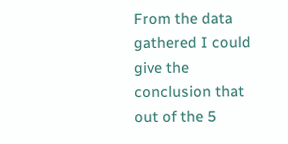From the data gathered I could give the conclusion that out of the 5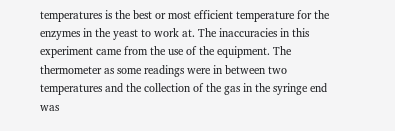temperatures is the best or most efficient temperature for the enzymes in the yeast to work at. The inaccuracies in this experiment came from the use of the equipment. The thermometer as some readings were in between two temperatures and the collection of the gas in the syringe end was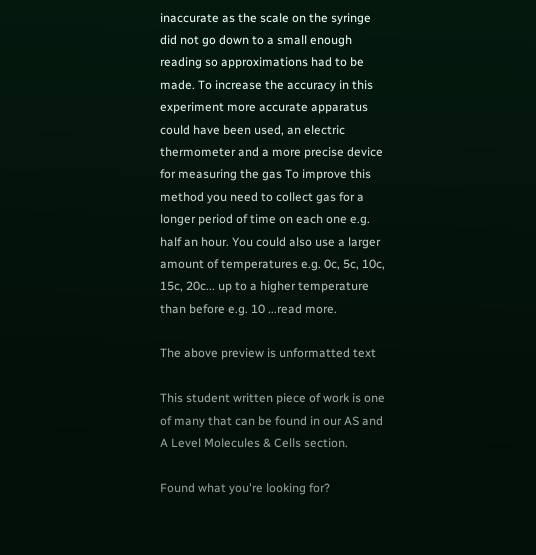inaccurate as the scale on the syringe did not go down to a small enough reading so approximations had to be made. To increase the accuracy in this experiment more accurate apparatus could have been used, an electric thermometer and a more precise device for measuring the gas To improve this method you need to collect gas for a longer period of time on each one e.g. half an hour. You could also use a larger amount of temperatures e.g. 0c, 5c, 10c, 15c, 20c... up to a higher temperature than before e.g. 10 ...read more.

The above preview is unformatted text

This student written piece of work is one of many that can be found in our AS and A Level Molecules & Cells section.

Found what you're looking for?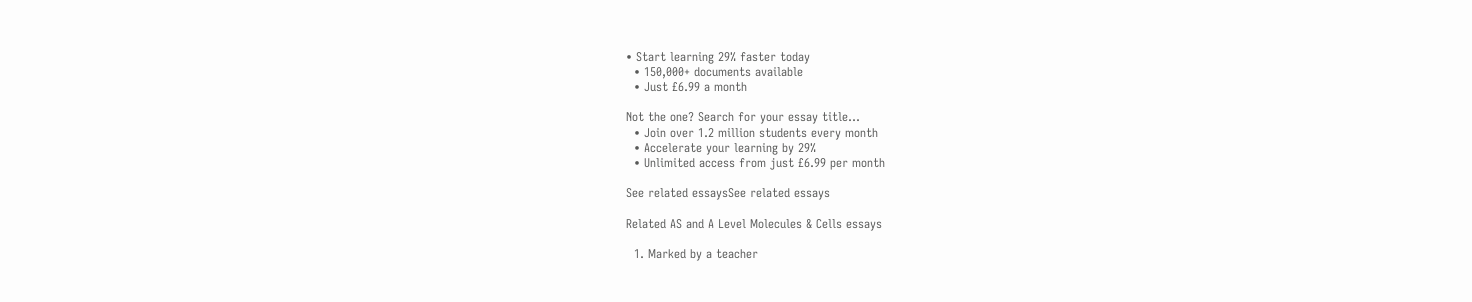• Start learning 29% faster today
  • 150,000+ documents available
  • Just £6.99 a month

Not the one? Search for your essay title...
  • Join over 1.2 million students every month
  • Accelerate your learning by 29%
  • Unlimited access from just £6.99 per month

See related essaysSee related essays

Related AS and A Level Molecules & Cells essays

  1. Marked by a teacher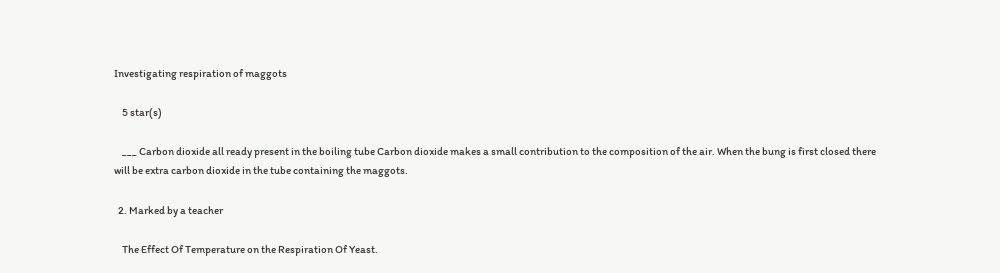Investigating respiration of maggots

    5 star(s)

    ___ Carbon dioxide all ready present in the boiling tube Carbon dioxide makes a small contribution to the composition of the air. When the bung is first closed there will be extra carbon dioxide in the tube containing the maggots.

  2. Marked by a teacher

    The Effect Of Temperature on the Respiration Of Yeast.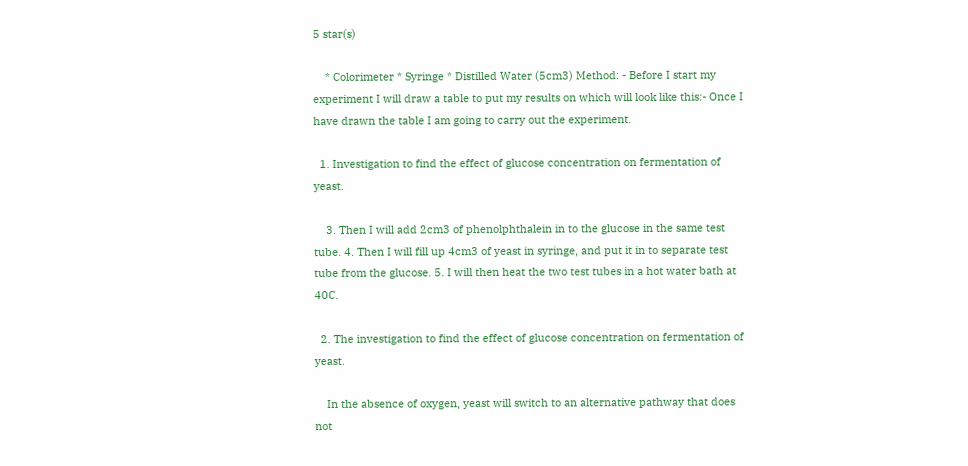5 star(s)

    * Colorimeter * Syringe * Distilled Water (5cm3) Method: - Before I start my experiment I will draw a table to put my results on which will look like this:- Once I have drawn the table I am going to carry out the experiment.

  1. Investigation to find the effect of glucose concentration on fermentation of yeast.

    3. Then I will add 2cm3 of phenolphthalein in to the glucose in the same test tube. 4. Then I will fill up 4cm3 of yeast in syringe, and put it in to separate test tube from the glucose. 5. I will then heat the two test tubes in a hot water bath at 40C.

  2. The investigation to find the effect of glucose concentration on fermentation of yeast.

    In the absence of oxygen, yeast will switch to an alternative pathway that does not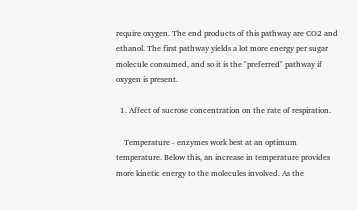require oxygen. The end products of this pathway are CO2 and ethanol. The first pathway yields a lot more energy per sugar molecule consumed, and so it is the "preferred" pathway if oxygen is present.

  1. Affect of sucrose concentration on the rate of respiration.

    Temperature - enzymes work best at an optimum temperature. Below this, an increase in temperature provides more kinetic energy to the molecules involved. As the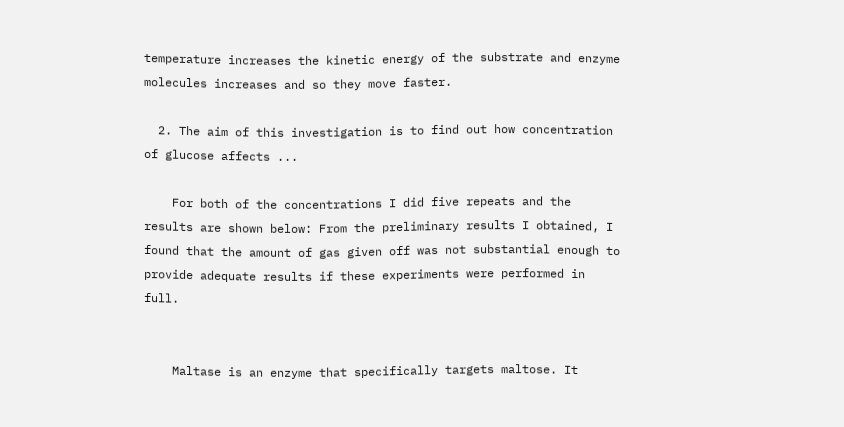temperature increases the kinetic energy of the substrate and enzyme molecules increases and so they move faster.

  2. The aim of this investigation is to find out how concentration of glucose affects ...

    For both of the concentrations I did five repeats and the results are shown below: From the preliminary results I obtained, I found that the amount of gas given off was not substantial enough to provide adequate results if these experiments were performed in full.


    Maltase is an enzyme that specifically targets maltose. It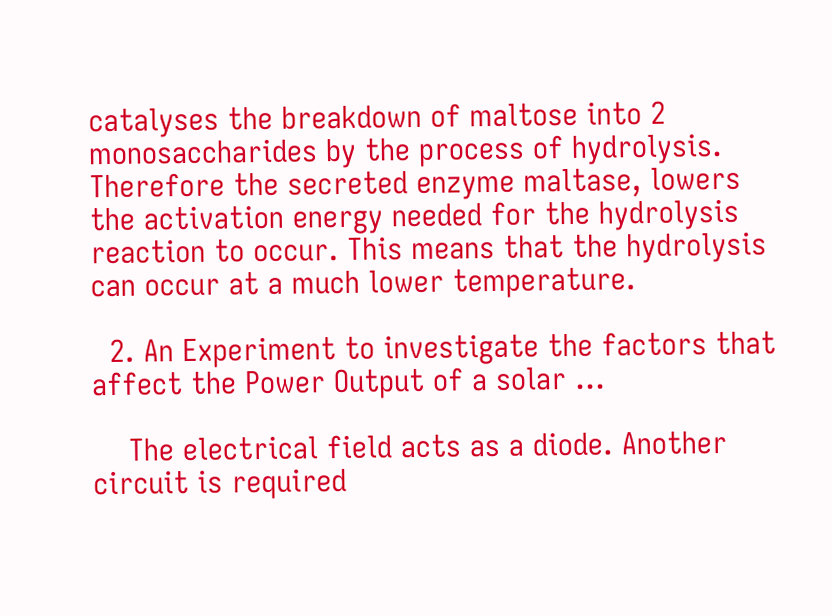catalyses the breakdown of maltose into 2 monosaccharides by the process of hydrolysis. Therefore the secreted enzyme maltase, lowers the activation energy needed for the hydrolysis reaction to occur. This means that the hydrolysis can occur at a much lower temperature.

  2. An Experiment to investigate the factors that affect the Power Output of a solar ...

    The electrical field acts as a diode. Another circuit is required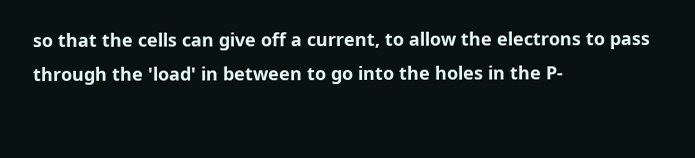so that the cells can give off a current, to allow the electrons to pass through the 'load' in between to go into the holes in the P-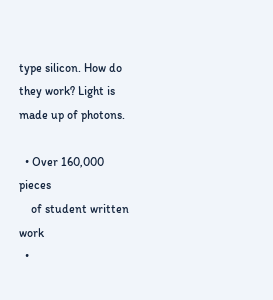type silicon. How do they work? Light is made up of photons.

  • Over 160,000 pieces
    of student written work
  •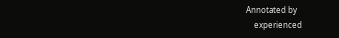Annotated by
    experienced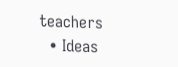teachers
  • Ideas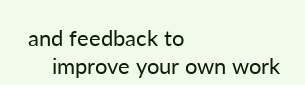and feedback to
    improve your own work